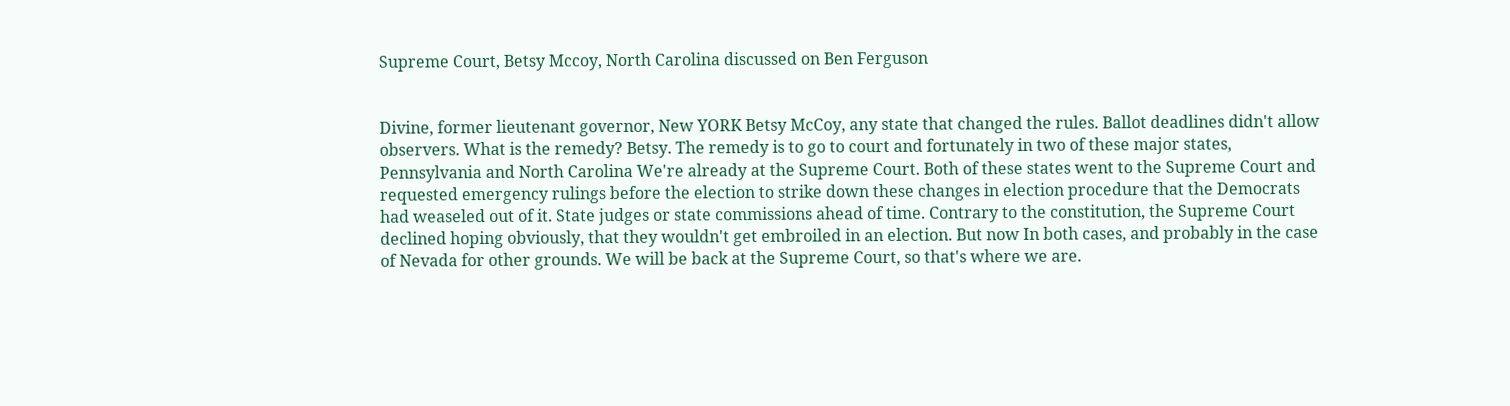Supreme Court, Betsy Mccoy, North Carolina discussed on Ben Ferguson


Divine, former lieutenant governor, New YORK Betsy McCoy, any state that changed the rules. Ballot deadlines didn't allow observers. What is the remedy? Betsy. The remedy is to go to court and fortunately in two of these major states, Pennsylvania and North Carolina We're already at the Supreme Court. Both of these states went to the Supreme Court and requested emergency rulings before the election to strike down these changes in election procedure that the Democrats had weaseled out of it. State judges or state commissions ahead of time. Contrary to the constitution, the Supreme Court declined hoping obviously, that they wouldn't get embroiled in an election. But now In both cases, and probably in the case of Nevada for other grounds. We will be back at the Supreme Court, so that's where we are.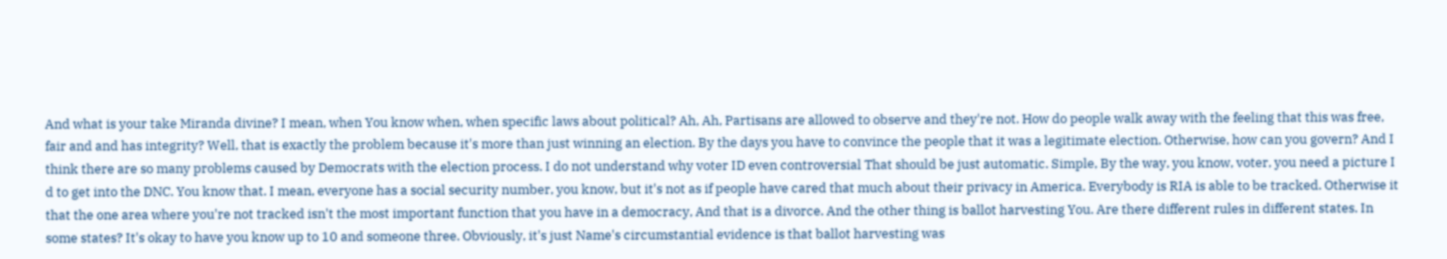And what is your take Miranda divine? I mean, when You know when, when specific laws about political? Ah, Ah, Partisans are allowed to observe and they're not. How do people walk away with the feeling that this was free, fair and and has integrity? Well, that is exactly the problem because it's more than just winning an election. By the days you have to convince the people that it was a legitimate election. Otherwise, how can you govern? And I think there are so many problems caused by Democrats with the election process. I do not understand why voter ID even controversial That should be just automatic. Simple, By the way, you know, voter, you need a picture I d to get into the DNC. You know that. I mean, everyone has a social security number, you know, but it's not as if people have cared that much about their privacy in America. Everybody is RIA is able to be tracked. Otherwise it that the one area where you're not tracked isn't the most important function that you have in a democracy, And that is a divorce. And the other thing is ballot harvesting You. Are there different rules in different states. In some states? It's okay to have you know up to 10 and someone three. Obviously, it's just Name's circumstantial evidence is that ballot harvesting was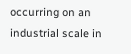occurring on an industrial scale in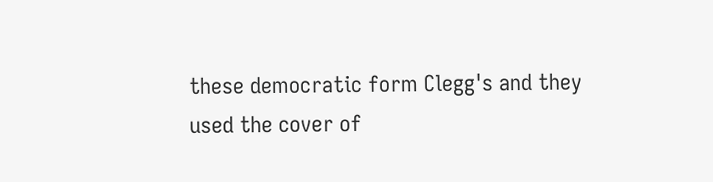these democratic form Clegg's and they used the cover of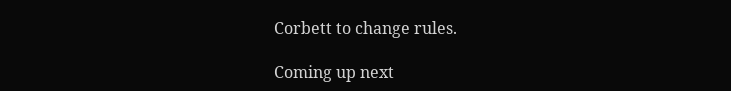Corbett to change rules.

Coming up next